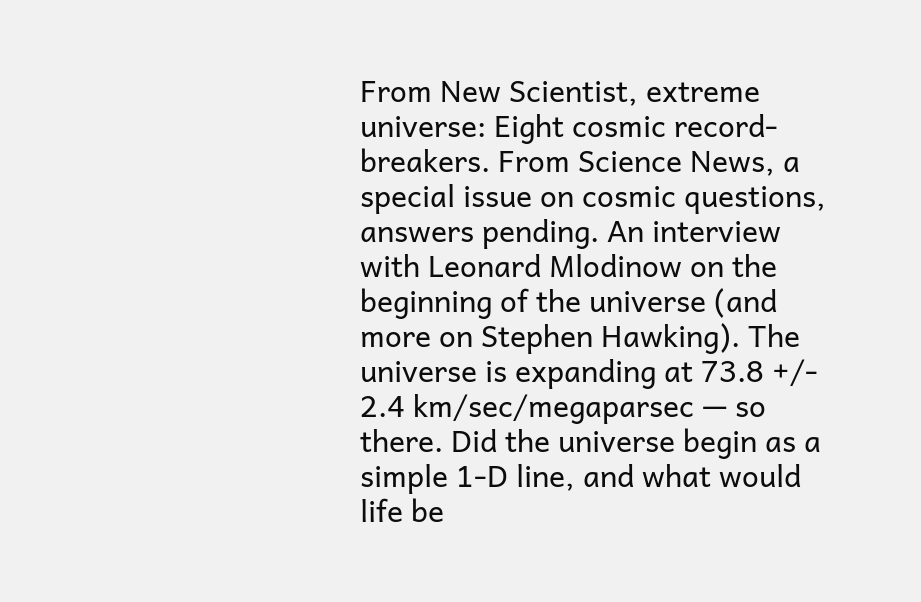From New Scientist, extreme universe: Eight cosmic record-breakers. From Science News, a special issue on cosmic questions, answers pending. An interview with Leonard Mlodinow on the beginning of the universe (and more on Stephen Hawking). The universe is expanding at 73.8 +/- 2.4 km/sec/megaparsec — so there. Did the universe begin as a simple 1-D line, and what would life be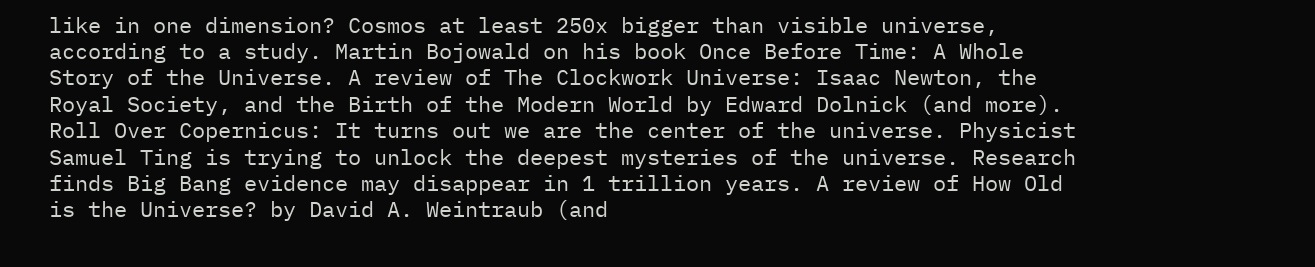like in one dimension? Cosmos at least 250x bigger than visible universe, according to a study. Martin Bojowald on his book Once Before Time: A Whole Story of the Universe. A review of The Clockwork Universe: Isaac Newton, the Royal Society, and the Birth of the Modern World by Edward Dolnick (and more). Roll Over Copernicus: It turns out we are the center of the universe. Physicist Samuel Ting is trying to unlock the deepest mysteries of the universe. Research finds Big Bang evidence may disappear in 1 trillion years. A review of How Old is the Universe? by David A. Weintraub (and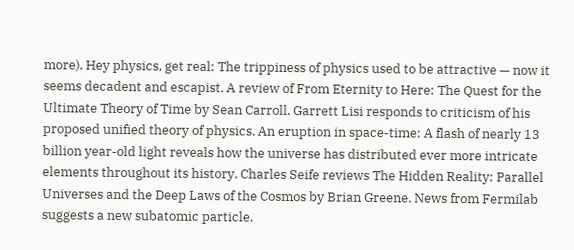more). Hey physics, get real: The trippiness of physics used to be attractive — now it seems decadent and escapist. A review of From Eternity to Here: The Quest for the Ultimate Theory of Time by Sean Carroll. Garrett Lisi responds to criticism of his proposed unified theory of physics. An eruption in space-time: A flash of nearly 13 billion year-old light reveals how the universe has distributed ever more intricate elements throughout its history. Charles Seife reviews The Hidden Reality: Parallel Universes and the Deep Laws of the Cosmos by Brian Greene. News from Fermilab suggests a new subatomic particle.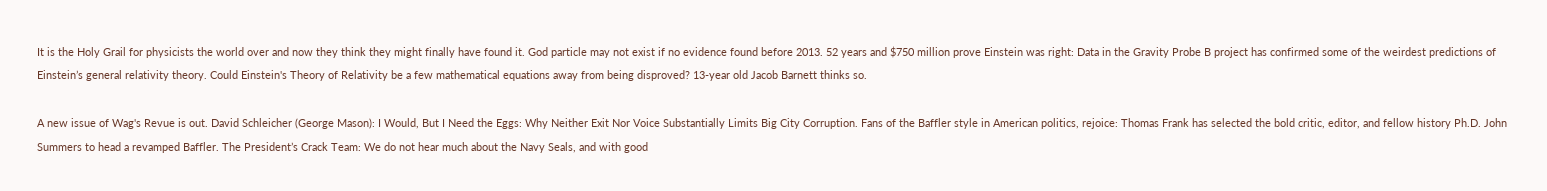It is the Holy Grail for physicists the world over and now they think they might finally have found it. God particle may not exist if no evidence found before 2013. 52 years and $750 million prove Einstein was right: Data in the Gravity Probe B project has confirmed some of the weirdest predictions of Einstein’s general relativity theory. Could Einstein's Theory of Relativity be a few mathematical equations away from being disproved? 13-year old Jacob Barnett thinks so.

A new issue of Wag's Revue is out. David Schleicher (George Mason): I Would, But I Need the Eggs: Why Neither Exit Nor Voice Substantially Limits Big City Corruption. Fans of the Baffler style in American politics, rejoice: Thomas Frank has selected the bold critic, editor, and fellow history Ph.D. John Summers to head a revamped Baffler. The President’s Crack Team: We do not hear much about the Navy Seals, and with good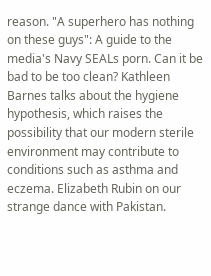reason. "A superhero has nothing on these guys": A guide to the media's Navy SEALs porn. Can it be bad to be too clean? Kathleen Barnes talks about the hygiene hypothesis, which raises the possibility that our modern sterile environment may contribute to conditions such as asthma and eczema. Elizabeth Rubin on our strange dance with Pakistan.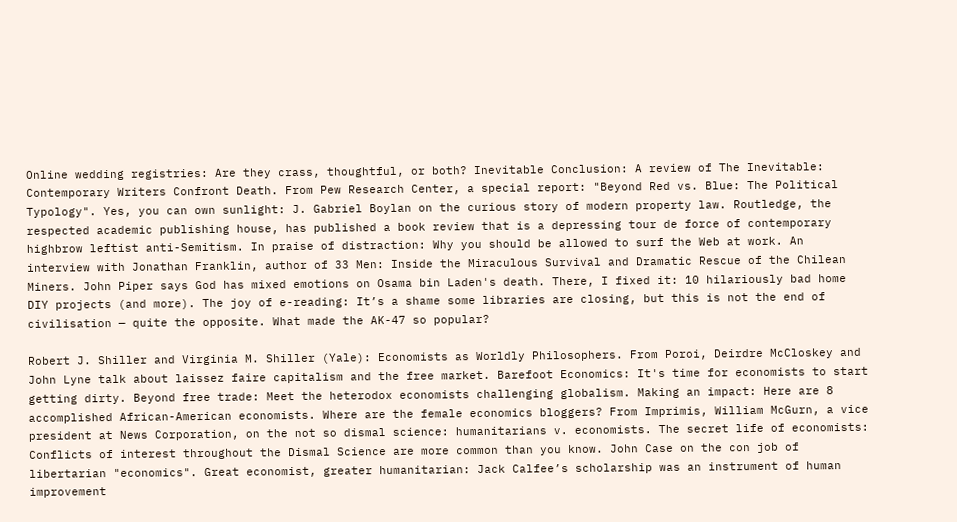Online wedding registries: Are they crass, thoughtful, or both? Inevitable Conclusion: A review of The Inevitable: Contemporary Writers Confront Death. From Pew Research Center, a special report: "Beyond Red vs. Blue: The Political Typology". Yes, you can own sunlight: J. Gabriel Boylan on the curious story of modern property law. Routledge, the respected academic publishing house, has published a book review that is a depressing tour de force of contemporary highbrow leftist anti-Semitism. In praise of distraction: Why you should be allowed to surf the Web at work. An interview with Jonathan Franklin, author of 33 Men: Inside the Miraculous Survival and Dramatic Rescue of the Chilean Miners. John Piper says God has mixed emotions on Osama bin Laden's death. There, I fixed it: 10 hilariously bad home DIY projects (and more). The joy of e-reading: It’s a shame some libraries are closing, but this is not the end of civilisation — quite the opposite. What made the AK-47 so popular?

Robert J. Shiller and Virginia M. Shiller (Yale): Economists as Worldly Philosophers. From Poroi, Deirdre McCloskey and John Lyne talk about laissez faire capitalism and the free market. Barefoot Economics: It's time for economists to start getting dirty. Beyond free trade: Meet the heterodox economists challenging globalism. Making an impact: Here are 8 accomplished African-American economists. Where are the female economics bloggers? From Imprimis, William McGurn, a vice president at News Corporation, on the not so dismal science: humanitarians v. economists. The secret life of economists: Conflicts of interest throughout the Dismal Science are more common than you know. John Case on the con job of libertarian "economics". Great economist, greater humanitarian: Jack Calfee’s scholarship was an instrument of human improvement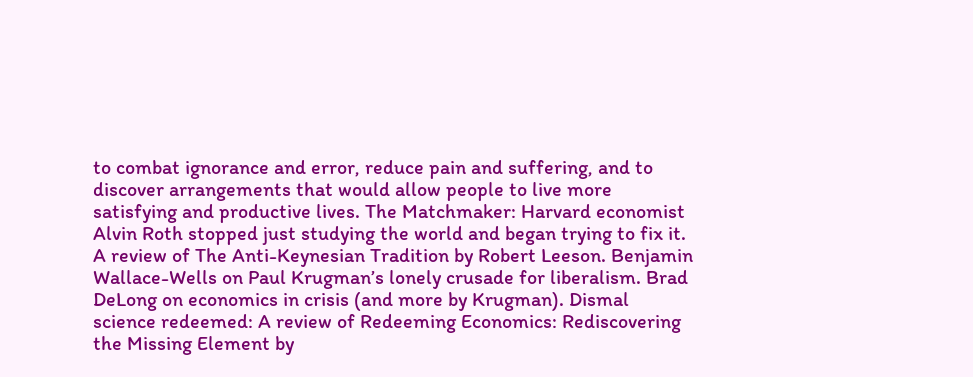to combat ignorance and error, reduce pain and suffering, and to discover arrangements that would allow people to live more satisfying and productive lives. The Matchmaker: Harvard economist Alvin Roth stopped just studying the world and began trying to fix it. A review of The Anti-Keynesian Tradition by Robert Leeson. Benjamin Wallace-Wells on Paul Krugman’s lonely crusade for liberalism. Brad DeLong on economics in crisis (and more by Krugman). Dismal science redeemed: A review of Redeeming Economics: Rediscovering the Missing Element by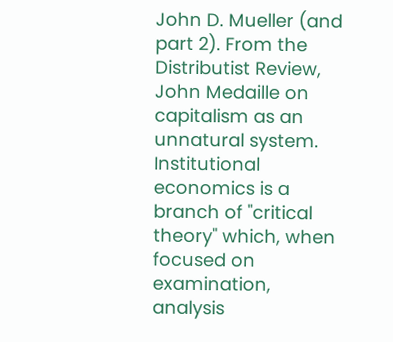John D. Mueller (and part 2). From the Distributist Review, John Medaille on capitalism as an unnatural system. Institutional economics is a branch of "critical theory" which, when focused on examination, analysis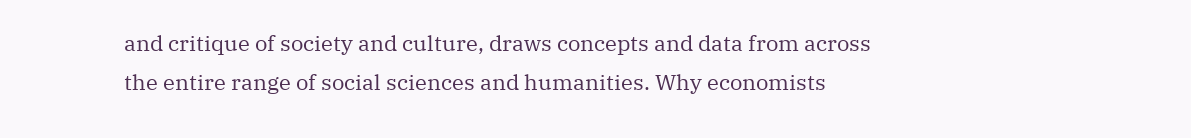and critique of society and culture, draws concepts and data from across the entire range of social sciences and humanities. Why economists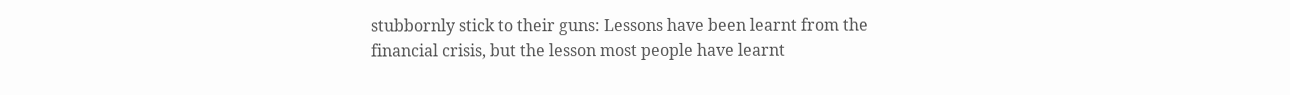stubbornly stick to their guns: Lessons have been learnt from the financial crisis, but the lesson most people have learnt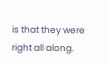is that they were right all along.